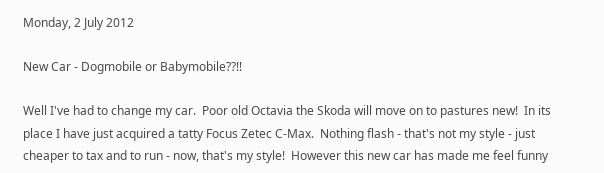Monday, 2 July 2012

New Car - Dogmobile or Babymobile??!!

Well I've had to change my car.  Poor old Octavia the Skoda will move on to pastures new!  In its place I have just acquired a tatty Focus Zetec C-Max.  Nothing flash - that's not my style - just cheaper to tax and to run - now, that's my style!  However this new car has made me feel funny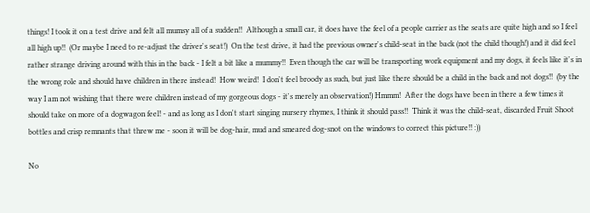things! I took it on a test drive and felt all mumsy all of a sudden!!  Although a small car, it does have the feel of a people carrier as the seats are quite high and so I feel all high up!!  (Or maybe I need to re-adjust the driver's seat!)  On the test drive, it had the previous owner's child-seat in the back (not the child though!) and it did feel rather strange driving around with this in the back - I felt a bit like a mummy!!  Even though the car will be transporting work equipment and my dogs, it feels like it's in the wrong role and should have children in there instead!  How weird!  I don't feel broody as such, but just like there should be a child in the back and not dogs!!  (by the way I am not wishing that there were children instead of my gorgeous dogs - it's merely an observation!) Hmmm!  After the dogs have been in there a few times it should take on more of a dogwagon feel! - and as long as I don't start singing nursery rhymes, I think it should pass!!  Think it was the child-seat, discarded Fruit Shoot bottles and crisp remnants that threw me - soon it will be dog-hair, mud and smeared dog-snot on the windows to correct this picture!! :))

No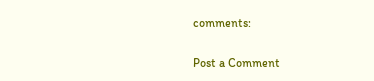comments:

Post a Comment